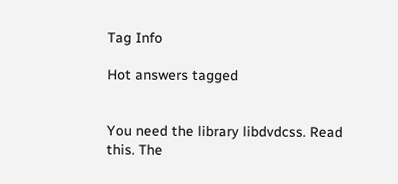Tag Info

Hot answers tagged


You need the library libdvdcss. Read this. The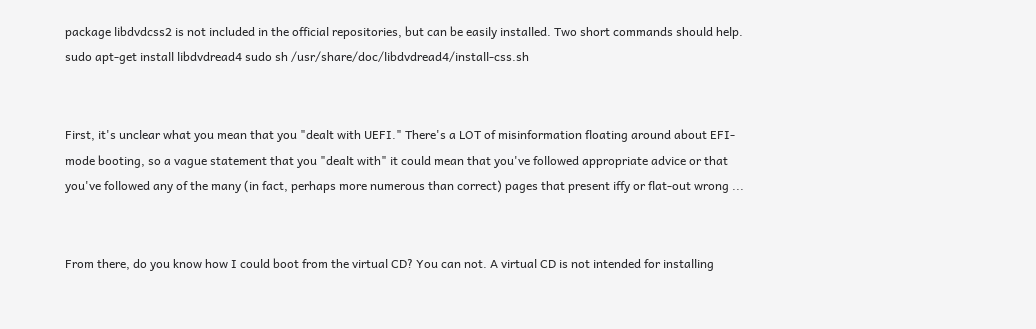package libdvdcss2 is not included in the official repositories, but can be easily installed. Two short commands should help. sudo apt-get install libdvdread4 sudo sh /usr/share/doc/libdvdread4/install-css.sh


First, it's unclear what you mean that you "dealt with UEFI." There's a LOT of misinformation floating around about EFI-mode booting, so a vague statement that you "dealt with" it could mean that you've followed appropriate advice or that you've followed any of the many (in fact, perhaps more numerous than correct) pages that present iffy or flat-out wrong ...


From there, do you know how I could boot from the virtual CD? You can not. A virtual CD is not intended for installing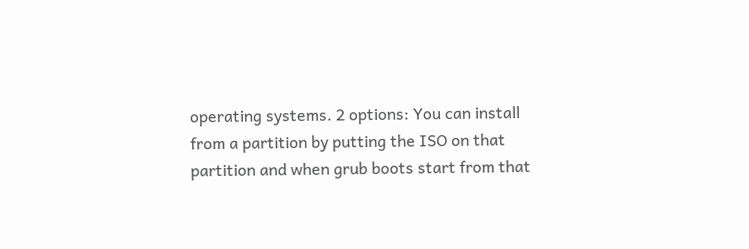operating systems. 2 options: You can install from a partition by putting the ISO on that partition and when grub boots start from that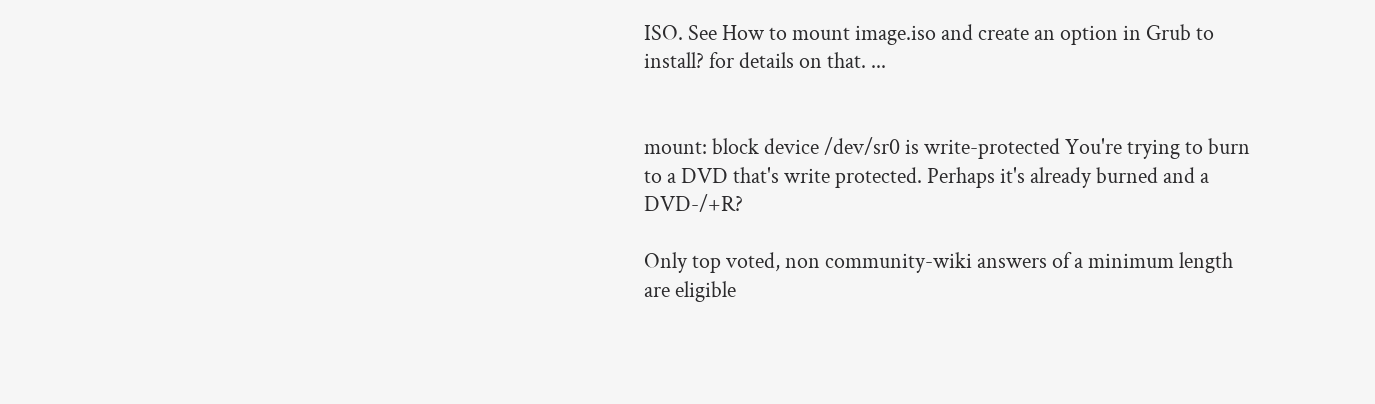ISO. See How to mount image.iso and create an option in Grub to install? for details on that. ...


mount: block device /dev/sr0 is write-protected You're trying to burn to a DVD that's write protected. Perhaps it's already burned and a DVD-/+R?

Only top voted, non community-wiki answers of a minimum length are eligible